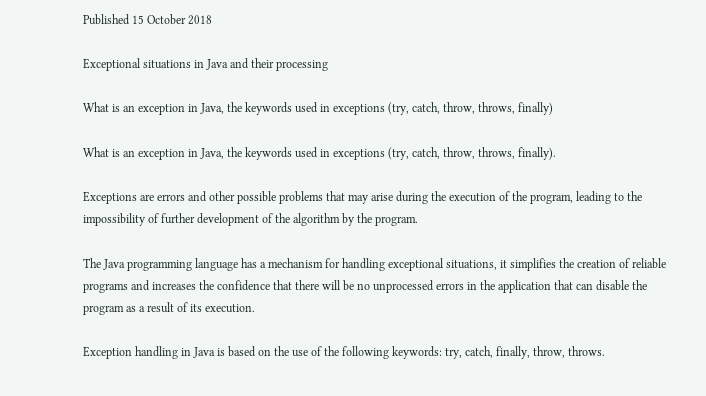Published 15 October 2018

Exceptional situations in Java and their processing

What is an exception in Java, the keywords used in exceptions (try, catch, throw, throws, finally)

What is an exception in Java, the keywords used in exceptions (try, catch, throw, throws, finally).

Exceptions are errors and other possible problems that may arise during the execution of the program, leading to the impossibility of further development of the algorithm by the program.

The Java programming language has a mechanism for handling exceptional situations, it simplifies the creation of reliable programs and increases the confidence that there will be no unprocessed errors in the application that can disable the program as a result of its execution.

Exception handling in Java is based on the use of the following keywords: try, catch, finally, throw, throws.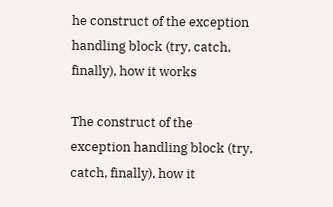he construct of the exception handling block (try, catch, finally), how it works

The construct of the exception handling block (try, catch, finally), how it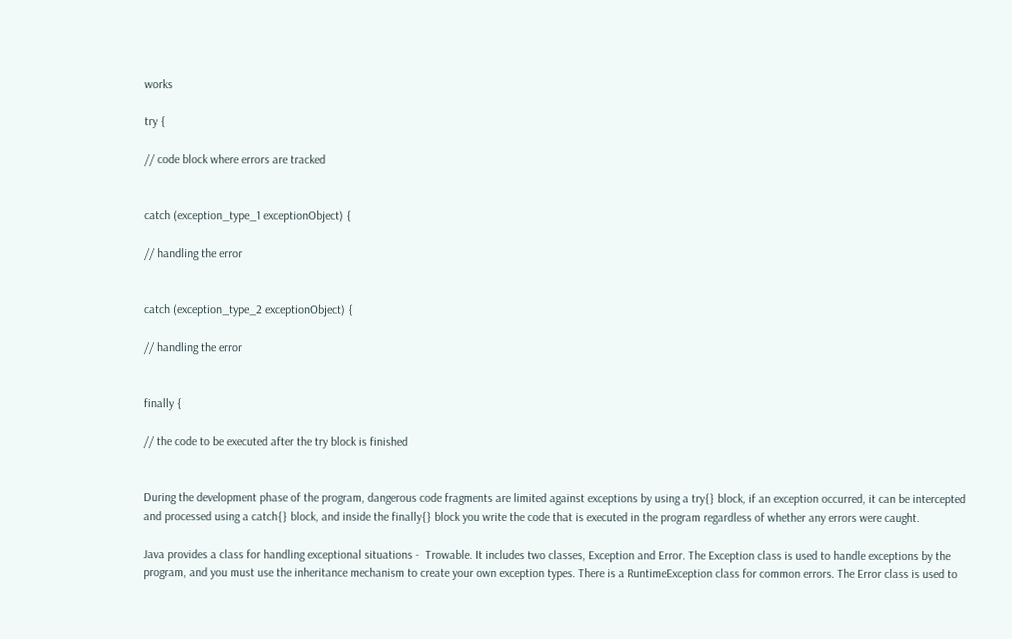works

try {

// code block where errors are tracked


catch (exception_type_1 exceptionObject) {

// handling the error


catch (exception_type_2 exceptionObject) {

// handling the error


finally {

// the code to be executed after the try block is finished


During the development phase of the program, dangerous code fragments are limited against exceptions by using a try{} block, if an exception occurred, it can be intercepted and processed using a catch{} block, and inside the finally{} block you write the code that is executed in the program regardless of whether any errors were caught.

Java provides a class for handling exceptional situations -  Trowable. It includes two classes, Exception and Error. The Exception class is used to handle exceptions by the program, and you must use the inheritance mechanism to create your own exception types. There is a RuntimeException class for common errors. The Error class is used to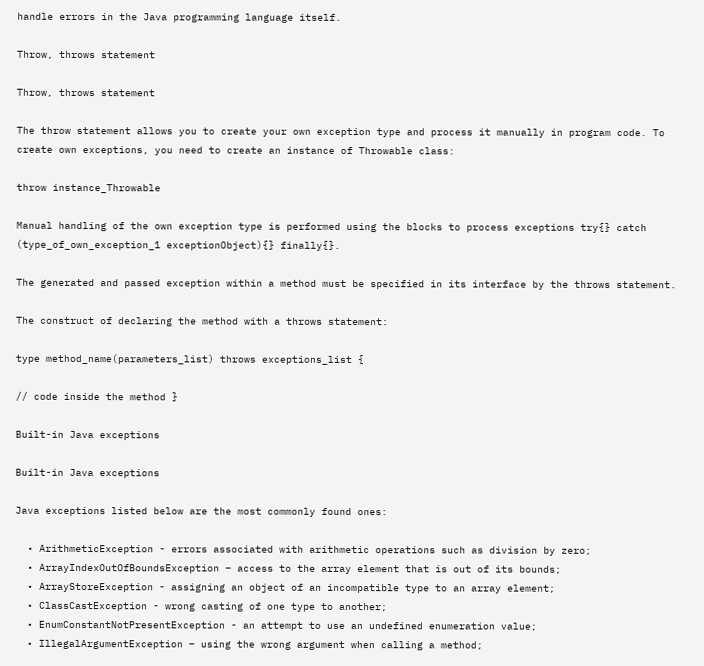handle errors in the Java programming language itself.

Throw, throws statement

Throw, throws statement

The throw statement allows you to create your own exception type and process it manually in program code. To create own exceptions, you need to create an instance of Throwable class:

throw instance_Throwable

Manual handling of the own exception type is performed using the blocks to process exceptions try{} catch (type_of_own_exception_1 exceptionObject){} finally{}.

The generated and passed exception within a method must be specified in its interface by the throws statement.

The construct of declaring the method with a throws statement:

type method_name(parameters_list) throws exceptions_list {

// code inside the method }

Built-in Java exceptions

Built-in Java exceptions

Java exceptions listed below are the most commonly found ones:

  • ArithmeticException - errors associated with arithmetic operations such as division by zero;
  • ArrayIndexOutOfBoundsException – access to the array element that is out of its bounds;
  • ArrayStoreException - assigning an object of an incompatible type to an array element;
  • ClassCastException - wrong casting of one type to another;
  • EnumConstantNotPresentException - an attempt to use an undefined enumeration value;
  • IllegalArgumentException – using the wrong argument when calling a method;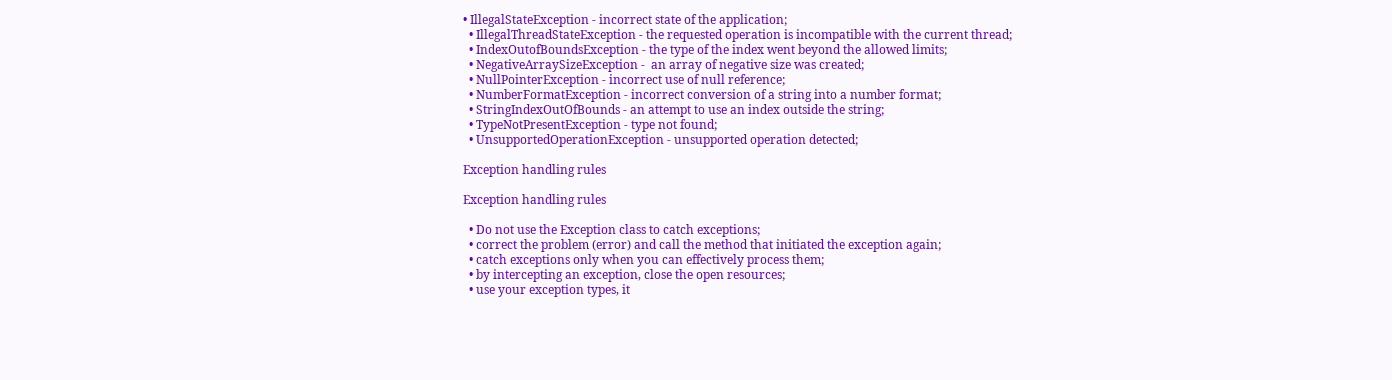• IllegalStateException - incorrect state of the application;
  • IllegalThreadStateException - the requested operation is incompatible with the current thread;
  • IndexOutofBoundsException - the type of the index went beyond the allowed limits;
  • NegativeArraySizeException -  an array of negative size was created;
  • NullPointerException - incorrect use of null reference;
  • NumberFormatException - incorrect conversion of a string into a number format;
  • StringIndexOutOfBounds - an attempt to use an index outside the string;
  • TypeNotPresentException - type not found;
  • UnsupportedOperationException - unsupported operation detected;

Exception handling rules

Exception handling rules

  • Do not use the Exception class to catch exceptions;
  • correct the problem (error) and call the method that initiated the exception again;
  • catch exceptions only when you can effectively process them;
  • by intercepting an exception, close the open resources;
  • use your exception types, it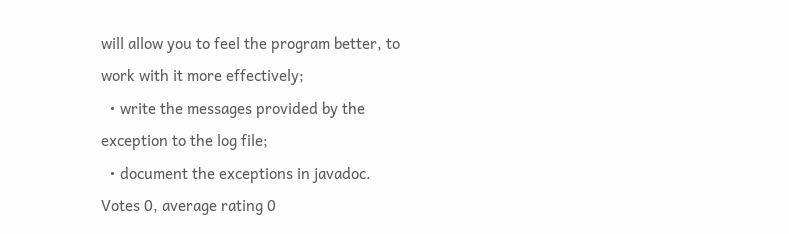will allow you to feel the program better, to work with it more effectively;
  • write the messages provided by the exception to the log file;
  • document the exceptions in javadoc.
Votes 0, average rating 0